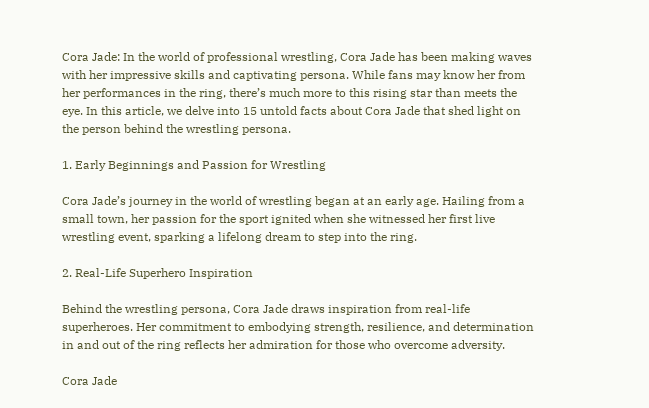Cora Jade: In the world of professional wrestling, Cora Jade has been making waves with her impressive skills and captivating persona. While fans may know her from her performances in the ring, there’s much more to this rising star than meets the eye. In this article, we delve into 15 untold facts about Cora Jade that shed light on the person behind the wrestling persona.

1. Early Beginnings and Passion for Wrestling

Cora Jade’s journey in the world of wrestling began at an early age. Hailing from a small town, her passion for the sport ignited when she witnessed her first live wrestling event, sparking a lifelong dream to step into the ring.

2. Real-Life Superhero Inspiration

Behind the wrestling persona, Cora Jade draws inspiration from real-life superheroes. Her commitment to embodying strength, resilience, and determination in and out of the ring reflects her admiration for those who overcome adversity.

Cora Jade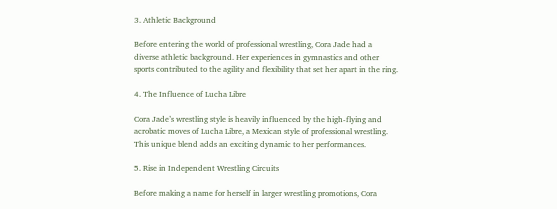3. Athletic Background

Before entering the world of professional wrestling, Cora Jade had a diverse athletic background. Her experiences in gymnastics and other sports contributed to the agility and flexibility that set her apart in the ring.

4. The Influence of Lucha Libre

Cora Jade’s wrestling style is heavily influenced by the high-flying and acrobatic moves of Lucha Libre, a Mexican style of professional wrestling. This unique blend adds an exciting dynamic to her performances.

5. Rise in Independent Wrestling Circuits

Before making a name for herself in larger wrestling promotions, Cora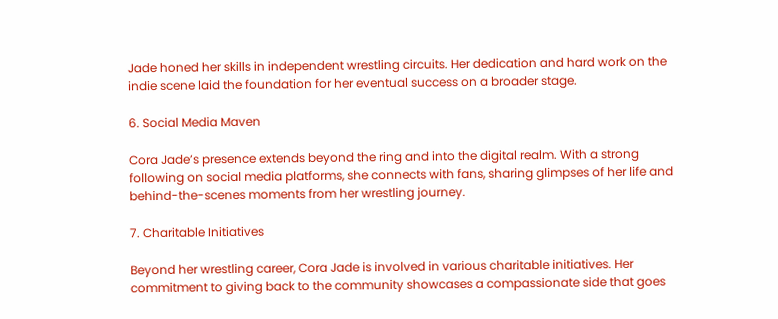Jade honed her skills in independent wrestling circuits. Her dedication and hard work on the indie scene laid the foundation for her eventual success on a broader stage.

6. Social Media Maven

Cora Jade’s presence extends beyond the ring and into the digital realm. With a strong following on social media platforms, she connects with fans, sharing glimpses of her life and behind-the-scenes moments from her wrestling journey.

7. Charitable Initiatives

Beyond her wrestling career, Cora Jade is involved in various charitable initiatives. Her commitment to giving back to the community showcases a compassionate side that goes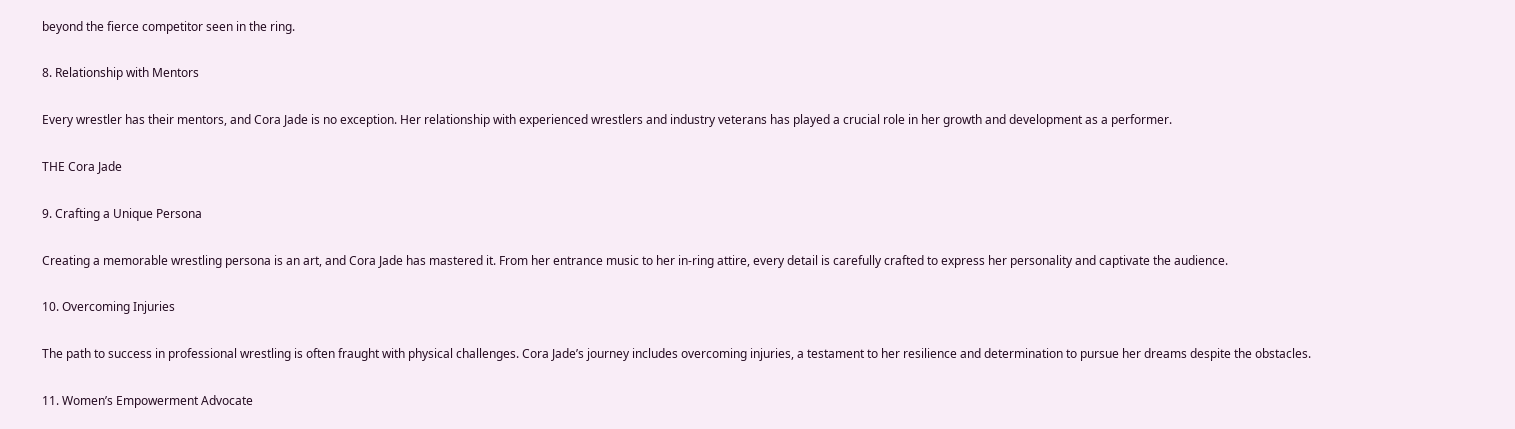beyond the fierce competitor seen in the ring.

8. Relationship with Mentors

Every wrestler has their mentors, and Cora Jade is no exception. Her relationship with experienced wrestlers and industry veterans has played a crucial role in her growth and development as a performer.

THE Cora Jade

9. Crafting a Unique Persona

Creating a memorable wrestling persona is an art, and Cora Jade has mastered it. From her entrance music to her in-ring attire, every detail is carefully crafted to express her personality and captivate the audience.

10. Overcoming Injuries

The path to success in professional wrestling is often fraught with physical challenges. Cora Jade’s journey includes overcoming injuries, a testament to her resilience and determination to pursue her dreams despite the obstacles.

11. Women’s Empowerment Advocate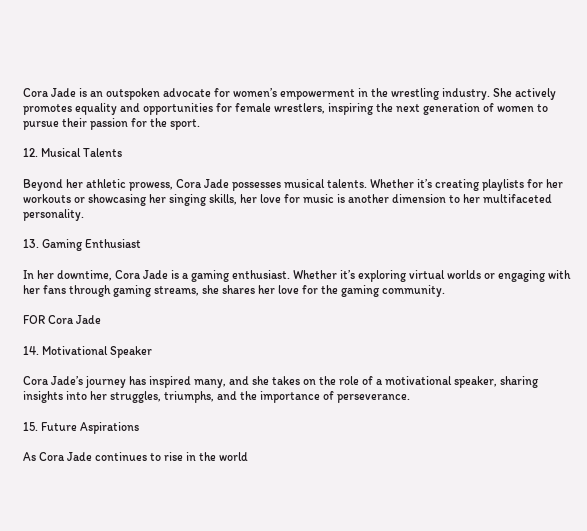Cora Jade is an outspoken advocate for women’s empowerment in the wrestling industry. She actively promotes equality and opportunities for female wrestlers, inspiring the next generation of women to pursue their passion for the sport.

12. Musical Talents

Beyond her athletic prowess, Cora Jade possesses musical talents. Whether it’s creating playlists for her workouts or showcasing her singing skills, her love for music is another dimension to her multifaceted personality.

13. Gaming Enthusiast

In her downtime, Cora Jade is a gaming enthusiast. Whether it’s exploring virtual worlds or engaging with her fans through gaming streams, she shares her love for the gaming community.

FOR Cora Jade

14. Motivational Speaker

Cora Jade’s journey has inspired many, and she takes on the role of a motivational speaker, sharing insights into her struggles, triumphs, and the importance of perseverance.

15. Future Aspirations

As Cora Jade continues to rise in the world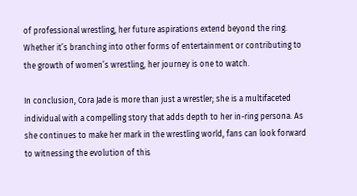of professional wrestling, her future aspirations extend beyond the ring. Whether it’s branching into other forms of entertainment or contributing to the growth of women’s wrestling, her journey is one to watch.

In conclusion, Cora Jade is more than just a wrestler; she is a multifaceted individual with a compelling story that adds depth to her in-ring persona. As she continues to make her mark in the wrestling world, fans can look forward to witnessing the evolution of this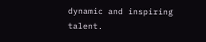dynamic and inspiring talent.